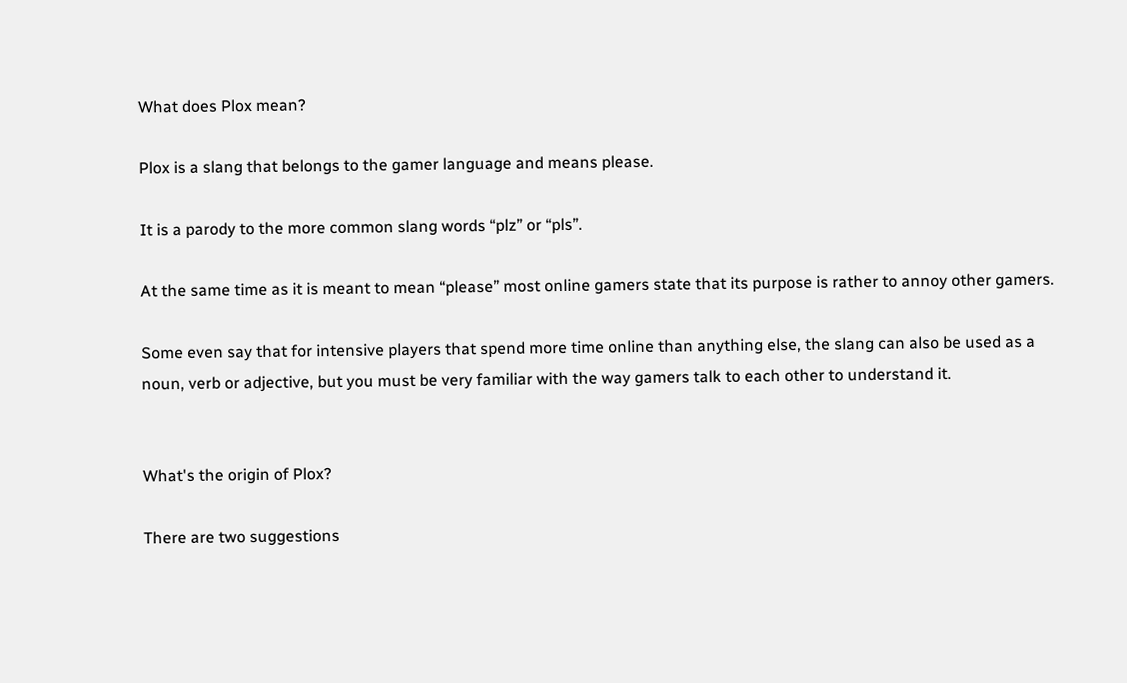What does Plox mean?

Plox is a slang that belongs to the gamer language and means please.

It is a parody to the more common slang words “plz” or “pls”.

At the same time as it is meant to mean “please” most online gamers state that its purpose is rather to annoy other gamers.

Some even say that for intensive players that spend more time online than anything else, the slang can also be used as a noun, verb or adjective, but you must be very familiar with the way gamers talk to each other to understand it.


What's the origin of Plox?

There are two suggestions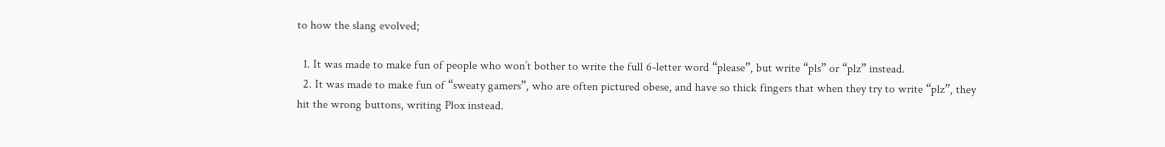to how the slang evolved;

  1. It was made to make fun of people who won’t bother to write the full 6-letter word “please”, but write “pls” or “plz” instead.
  2. It was made to make fun of “sweaty gamers”, who are often pictured obese, and have so thick fingers that when they try to write “plz”, they hit the wrong buttons, writing Plox instead.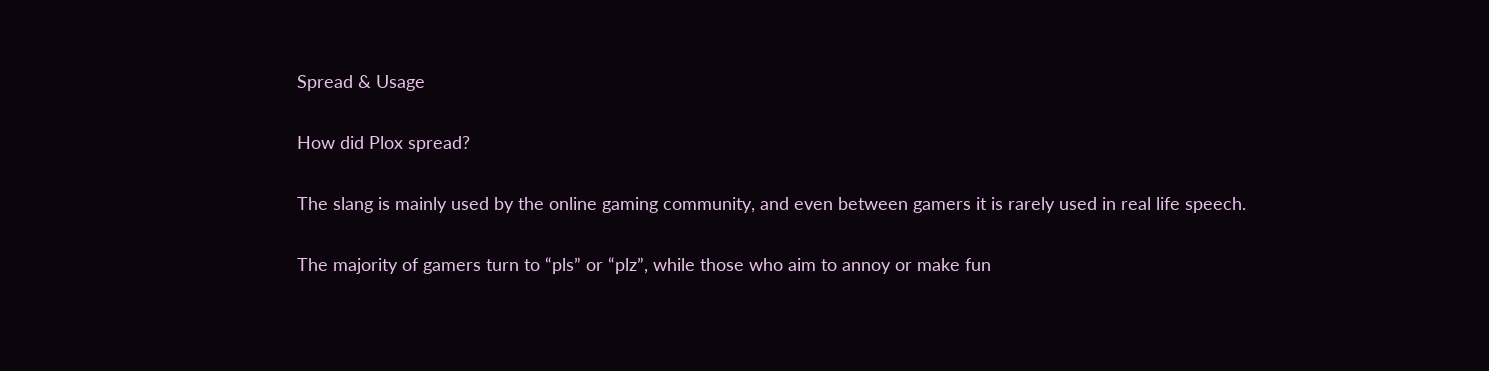Spread & Usage

How did Plox spread?

The slang is mainly used by the online gaming community, and even between gamers it is rarely used in real life speech.

The majority of gamers turn to “pls” or “plz”, while those who aim to annoy or make fun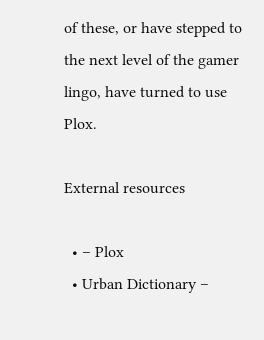of these, or have stepped to the next level of the gamer lingo, have turned to use Plox.

External resources

  • – Plox
  • Urban Dictionary –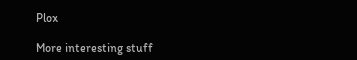Plox

More interesting stuff